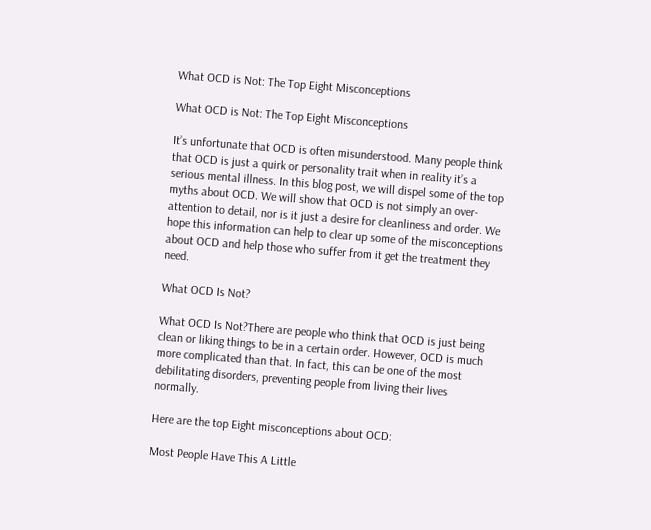What OCD is Not: The Top Eight Misconceptions

What OCD is Not: The Top Eight Misconceptions

It’s unfortunate that OCD is often misunderstood. Many people think that OCD is just a quirk or personality trait when in reality it’s a serious mental illness. In this blog post, we will dispel some of the top myths about OCD. We will show that OCD is not simply an over-attention to detail, nor is it just a desire for cleanliness and order. We hope this information can help to clear up some of the misconceptions about OCD and help those who suffer from it get the treatment they need.

What OCD Is Not?

What OCD Is Not?There are people who think that OCD is just being clean or liking things to be in a certain order. However, OCD is much more complicated than that. In fact, this can be one of the most debilitating disorders, preventing people from living their lives normally.

Here are the top Eight misconceptions about OCD:

Most People Have This A Little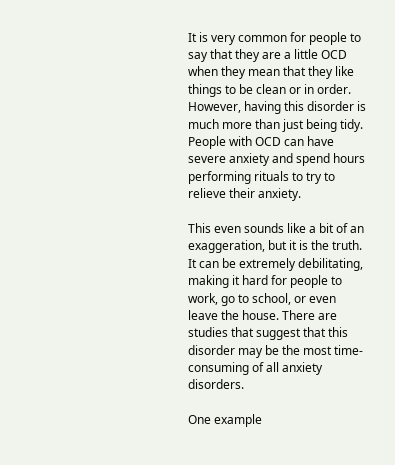It is very common for people to say that they are a little OCD when they mean that they like things to be clean or in order. However, having this disorder is much more than just being tidy. People with OCD can have severe anxiety and spend hours performing rituals to try to relieve their anxiety.

This even sounds like a bit of an exaggeration, but it is the truth. It can be extremely debilitating, making it hard for people to work, go to school, or even leave the house. There are studies that suggest that this disorder may be the most time-consuming of all anxiety disorders.

One example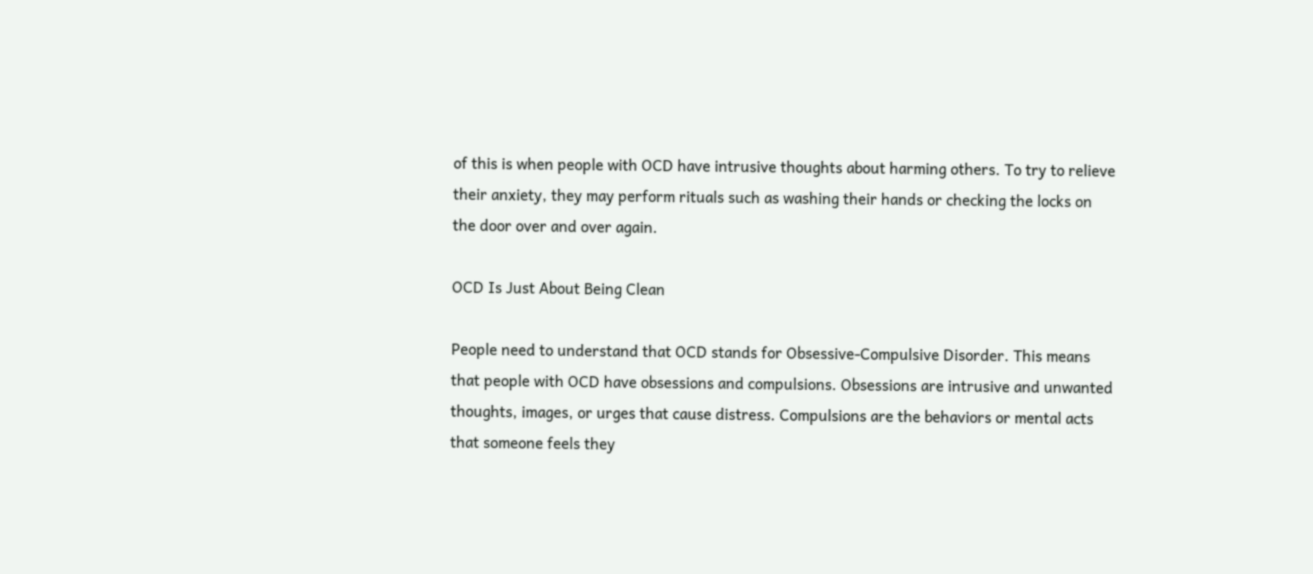of this is when people with OCD have intrusive thoughts about harming others. To try to relieve their anxiety, they may perform rituals such as washing their hands or checking the locks on the door over and over again.

OCD Is Just About Being Clean

People need to understand that OCD stands for Obsessive-Compulsive Disorder. This means that people with OCD have obsessions and compulsions. Obsessions are intrusive and unwanted thoughts, images, or urges that cause distress. Compulsions are the behaviors or mental acts that someone feels they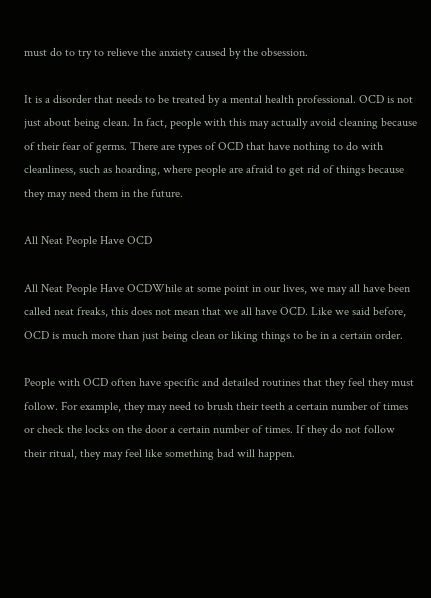must do to try to relieve the anxiety caused by the obsession.

It is a disorder that needs to be treated by a mental health professional. OCD is not just about being clean. In fact, people with this may actually avoid cleaning because of their fear of germs. There are types of OCD that have nothing to do with cleanliness, such as hoarding, where people are afraid to get rid of things because they may need them in the future.

All Neat People Have OCD

All Neat People Have OCDWhile at some point in our lives, we may all have been called neat freaks, this does not mean that we all have OCD. Like we said before, OCD is much more than just being clean or liking things to be in a certain order.

People with OCD often have specific and detailed routines that they feel they must follow. For example, they may need to brush their teeth a certain number of times or check the locks on the door a certain number of times. If they do not follow their ritual, they may feel like something bad will happen.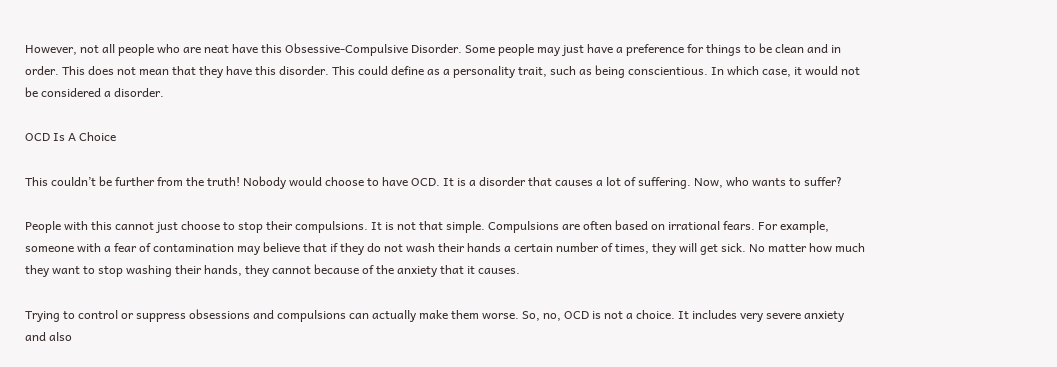However, not all people who are neat have this Obsessive-Compulsive Disorder. Some people may just have a preference for things to be clean and in order. This does not mean that they have this disorder. This could define as a personality trait, such as being conscientious. In which case, it would not be considered a disorder.

OCD Is A Choice

This couldn’t be further from the truth! Nobody would choose to have OCD. It is a disorder that causes a lot of suffering. Now, who wants to suffer?

People with this cannot just choose to stop their compulsions. It is not that simple. Compulsions are often based on irrational fears. For example, someone with a fear of contamination may believe that if they do not wash their hands a certain number of times, they will get sick. No matter how much they want to stop washing their hands, they cannot because of the anxiety that it causes.

Trying to control or suppress obsessions and compulsions can actually make them worse. So, no, OCD is not a choice. It includes very severe anxiety and also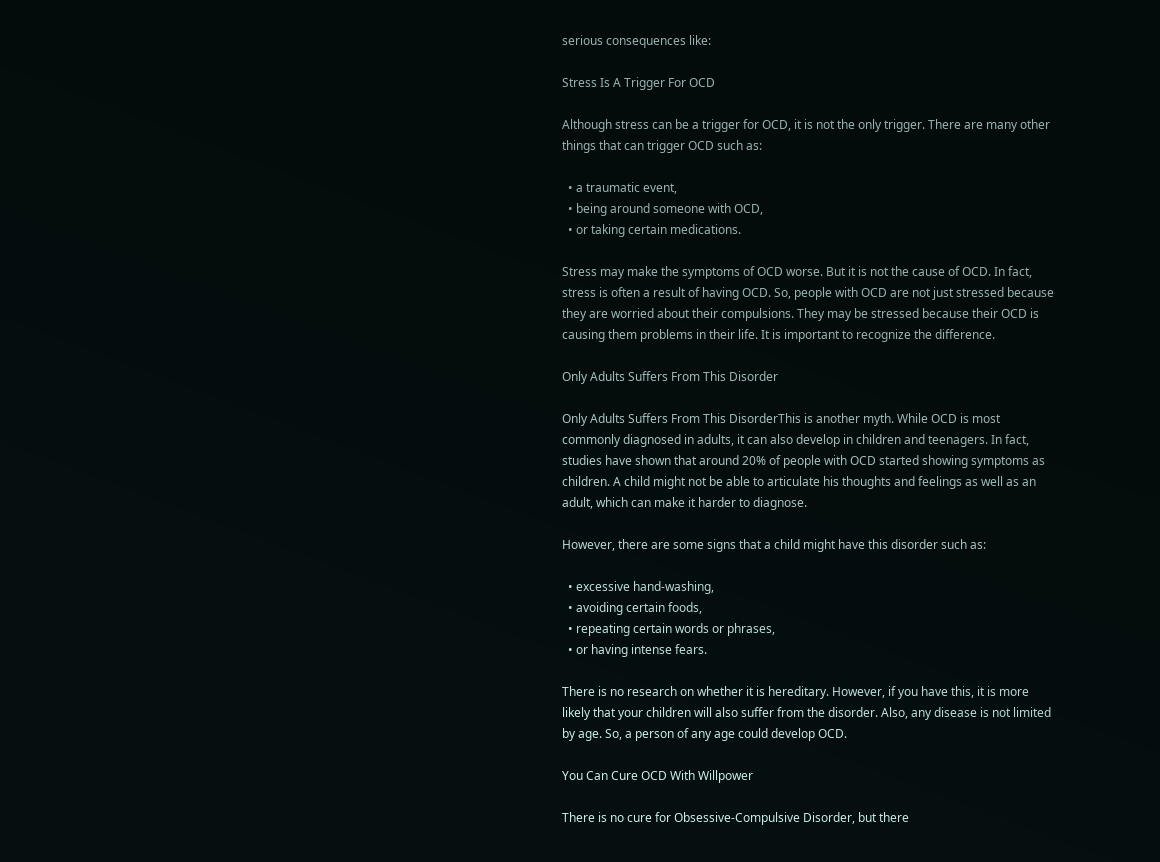serious consequences like:

Stress Is A Trigger For OCD

Although stress can be a trigger for OCD, it is not the only trigger. There are many other things that can trigger OCD such as:

  • a traumatic event,
  • being around someone with OCD,
  • or taking certain medications.

Stress may make the symptoms of OCD worse. But it is not the cause of OCD. In fact, stress is often a result of having OCD. So, people with OCD are not just stressed because they are worried about their compulsions. They may be stressed because their OCD is causing them problems in their life. It is important to recognize the difference.

Only Adults Suffers From This Disorder

Only Adults Suffers From This DisorderThis is another myth. While OCD is most commonly diagnosed in adults, it can also develop in children and teenagers. In fact, studies have shown that around 20% of people with OCD started showing symptoms as children. A child might not be able to articulate his thoughts and feelings as well as an adult, which can make it harder to diagnose.

However, there are some signs that a child might have this disorder such as:

  • excessive hand-washing,
  • avoiding certain foods,
  • repeating certain words or phrases,
  • or having intense fears.

There is no research on whether it is hereditary. However, if you have this, it is more likely that your children will also suffer from the disorder. Also, any disease is not limited by age. So, a person of any age could develop OCD.

You Can Cure OCD With Willpower

There is no cure for Obsessive-Compulsive Disorder, but there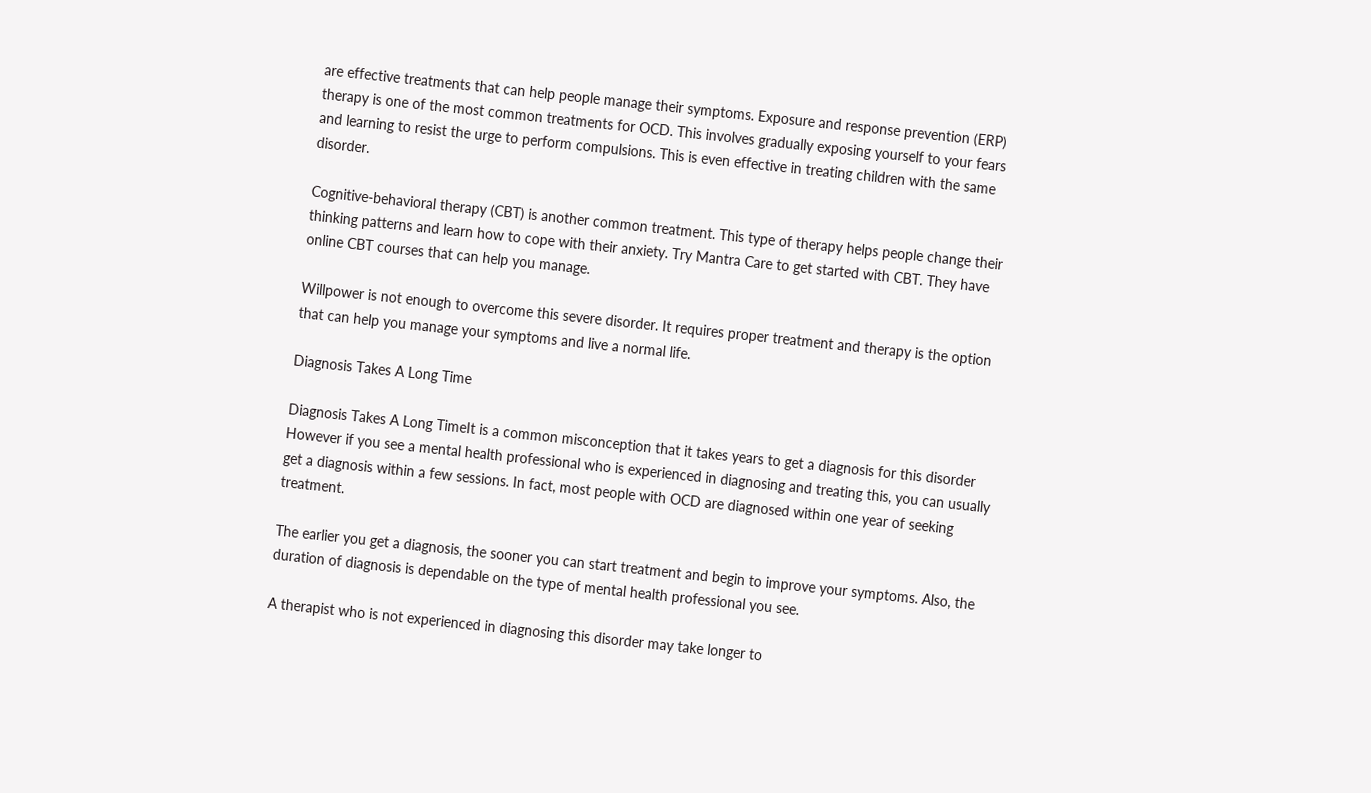are effective treatments that can help people manage their symptoms. Exposure and response prevention (ERP) therapy is one of the most common treatments for OCD. This involves gradually exposing yourself to your fears and learning to resist the urge to perform compulsions. This is even effective in treating children with the same disorder.

Cognitive-behavioral therapy (CBT) is another common treatment. This type of therapy helps people change their thinking patterns and learn how to cope with their anxiety. Try Mantra Care to get started with CBT. They have online CBT courses that can help you manage.

Willpower is not enough to overcome this severe disorder. It requires proper treatment and therapy is the option that can help you manage your symptoms and live a normal life.

Diagnosis Takes A Long Time

Diagnosis Takes A Long TimeIt is a common misconception that it takes years to get a diagnosis for this disorder However if you see a mental health professional who is experienced in diagnosing and treating this, you can usually get a diagnosis within a few sessions. In fact, most people with OCD are diagnosed within one year of seeking treatment.

The earlier you get a diagnosis, the sooner you can start treatment and begin to improve your symptoms. Also, the duration of diagnosis is dependable on the type of mental health professional you see.

A therapist who is not experienced in diagnosing this disorder may take longer to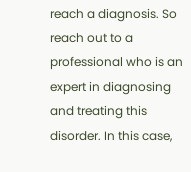reach a diagnosis. So reach out to a professional who is an expert in diagnosing and treating this disorder. In this case,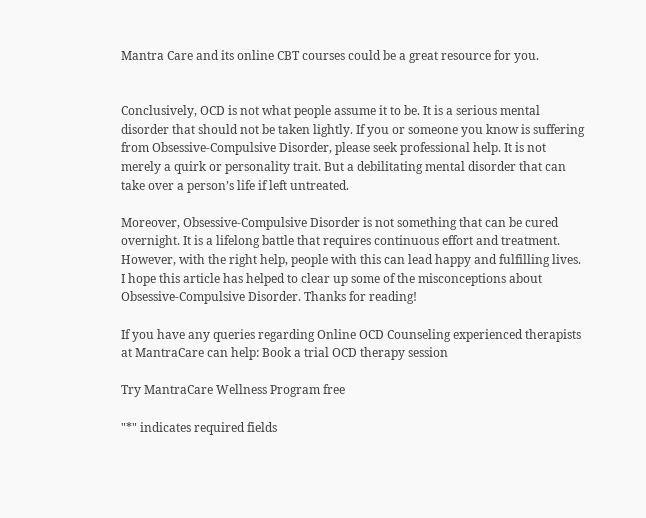Mantra Care and its online CBT courses could be a great resource for you.


Conclusively, OCD is not what people assume it to be. It is a serious mental disorder that should not be taken lightly. If you or someone you know is suffering from Obsessive-Compulsive Disorder, please seek professional help. It is not merely a quirk or personality trait. But a debilitating mental disorder that can take over a person’s life if left untreated.

Moreover, Obsessive-Compulsive Disorder is not something that can be cured overnight. It is a lifelong battle that requires continuous effort and treatment. However, with the right help, people with this can lead happy and fulfilling lives. I hope this article has helped to clear up some of the misconceptions about Obsessive-Compulsive Disorder. Thanks for reading!

If you have any queries regarding Online OCD Counseling experienced therapists at MantraCare can help: Book a trial OCD therapy session

Try MantraCare Wellness Program free

"*" indicates required fields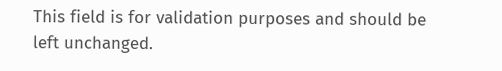This field is for validation purposes and should be left unchanged.